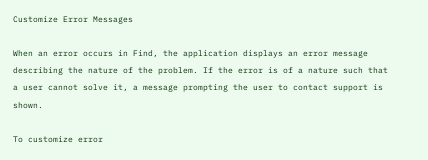Customize Error Messages

When an error occurs in Find, the application displays an error message describing the nature of the problem. If the error is of a nature such that a user cannot solve it, a message prompting the user to contact support is shown.

To customize error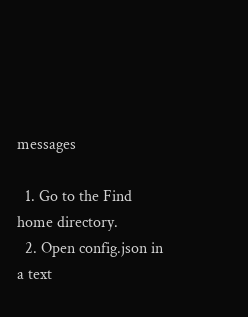messages

  1. Go to the Find home directory.
  2. Open config.json in a text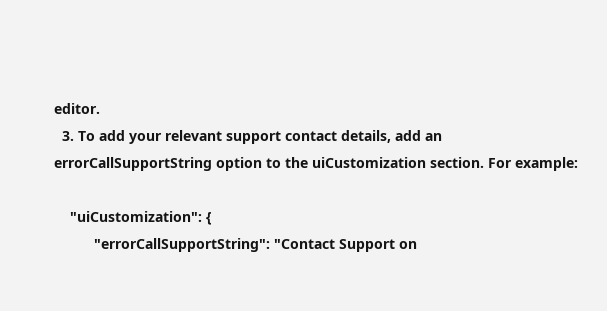editor.
  3. To add your relevant support contact details, add an errorCallSupportString option to the uiCustomization section. For example:

    "uiCustomization": {
          "errorCallSupportString": "Contact Support on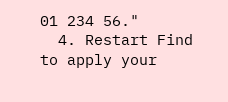01 234 56."
  4. Restart Find to apply your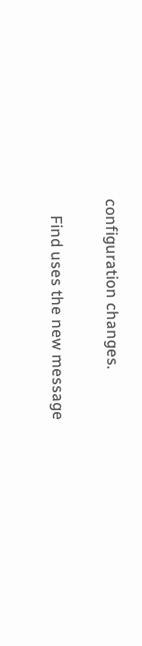configuration changes.

    Find uses the new message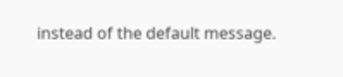instead of the default message.